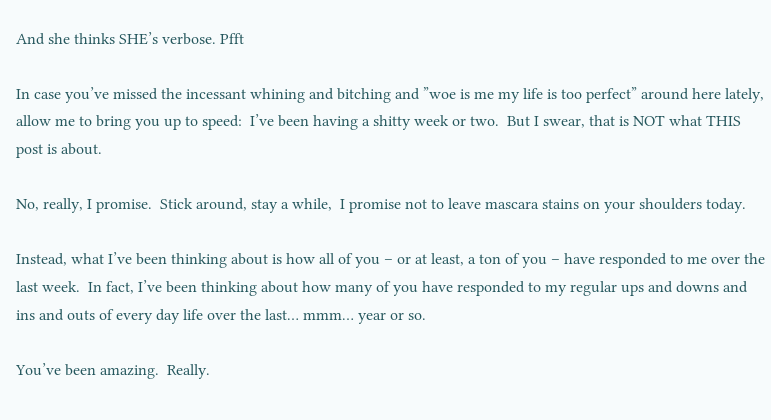And she thinks SHE’s verbose. Pfft

In case you’ve missed the incessant whining and bitching and ”woe is me my life is too perfect” around here lately, allow me to bring you up to speed:  I’ve been having a shitty week or two.  But I swear, that is NOT what THIS post is about.

No, really, I promise.  Stick around, stay a while,  I promise not to leave mascara stains on your shoulders today.

Instead, what I’ve been thinking about is how all of you – or at least, a ton of you – have responded to me over the last week.  In fact, I’ve been thinking about how many of you have responded to my regular ups and downs and ins and outs of every day life over the last… mmm… year or so.

You’ve been amazing.  Really.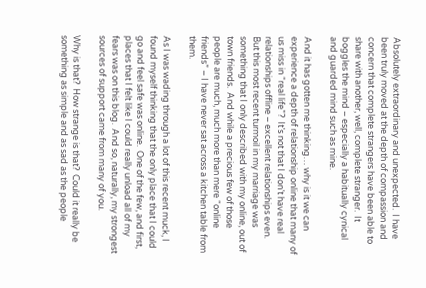Absolutely extraordinary and unexpected.  I have been truly moved at the depth of compassion and concern that complete strangers have been able to share with another, well, complete stranger.  It boggles the mind – especially a habitually cynical and guarded mind such as mine.

And it has gotten me thinking… why is it we can experience a depth of relationship online that many of us miss in “real life”?  It’s not that I don’t have real relationships offline – excellent relationships even.  But this most recent turmoil in my marriage was something that I only described with my online, out of town friends.  And while a precious few of those people are much, much more than mere “online friends” – I have never sat across a kitchen table from them.

As I was wading through a lot of this recent muck, I found myself thinking that the only place that I could go and feel safe was online.  One of the few, and first, places that I felt like I could really unload all of my fears was on this blog.  And so, naturally, my strongest sources of support came from many of you.

Why is that?  How strange is that?  Could it really be something as simple and as sad as the people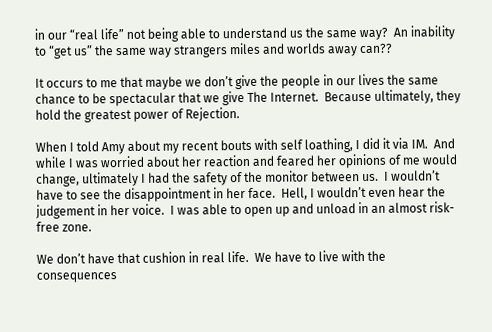in our “real life” not being able to understand us the same way?  An inability to “get us” the same way strangers miles and worlds away can??

It occurs to me that maybe we don’t give the people in our lives the same chance to be spectacular that we give The Internet.  Because ultimately, they hold the greatest power of Rejection.

When I told Amy about my recent bouts with self loathing, I did it via IM.  And while I was worried about her reaction and feared her opinions of me would change, ultimately I had the safety of the monitor between us.  I wouldn’t have to see the disappointment in her face.  Hell, I wouldn’t even hear the judgement in her voice.  I was able to open up and unload in an almost risk-free zone.

We don’t have that cushion in real life.  We have to live with the consequences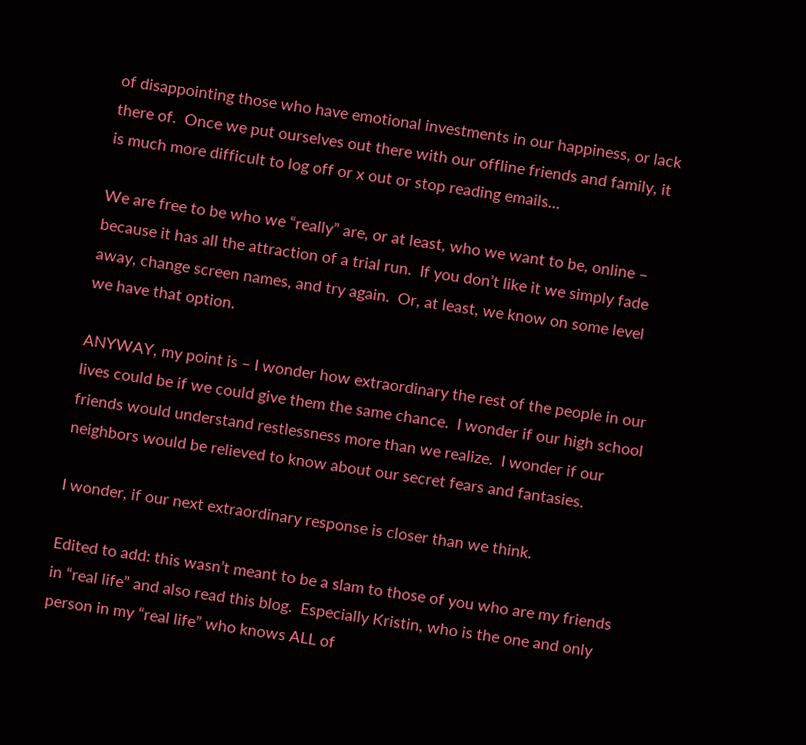of disappointing those who have emotional investments in our happiness, or lack there of.  Once we put ourselves out there with our offline friends and family, it is much more difficult to log off or x out or stop reading emails…

We are free to be who we “really” are, or at least, who we want to be, online – because it has all the attraction of a trial run.  If you don’t like it we simply fade away, change screen names, and try again.  Or, at least, we know on some level we have that option.

ANYWAY, my point is – I wonder how extraordinary the rest of the people in our lives could be if we could give them the same chance.  I wonder if our high school friends would understand restlessness more than we realize.  I wonder if our neighbors would be relieved to know about our secret fears and fantasies.

I wonder, if our next extraordinary response is closer than we think.

Edited to add: this wasn’t meant to be a slam to those of you who are my friends in “real life” and also read this blog.  Especially Kristin, who is the one and only person in my “real life” who knows ALL of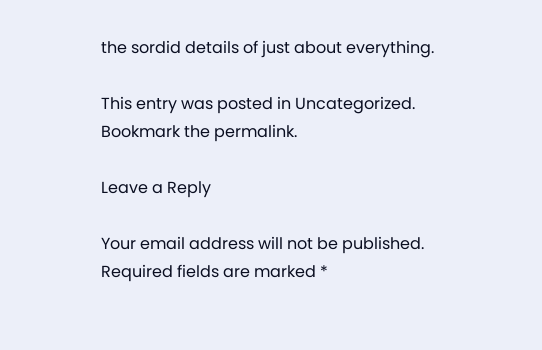the sordid details of just about everything.

This entry was posted in Uncategorized. Bookmark the permalink.

Leave a Reply

Your email address will not be published. Required fields are marked *